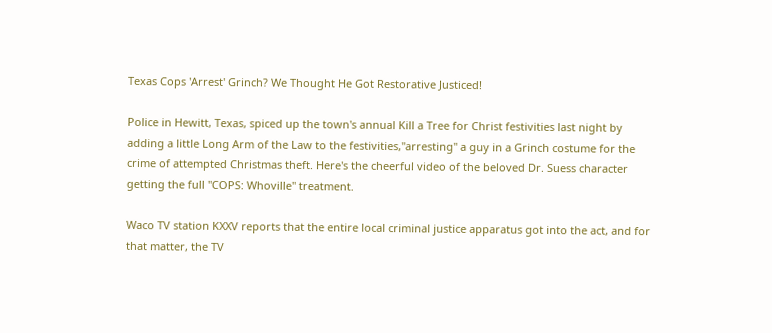Texas Cops 'Arrest' Grinch? We Thought He Got Restorative Justiced!

Police in Hewitt, Texas, spiced up the town's annual Kill a Tree for Christ festivities last night by adding a little Long Arm of the Law to the festivities,"arresting" a guy in a Grinch costume for the crime of attempted Christmas theft. Here's the cheerful video of the beloved Dr. Suess character getting the full "COPS: Whoville" treatment.

Waco TV station KXXV reports that the entire local criminal justice apparatus got into the act, and for that matter, the TV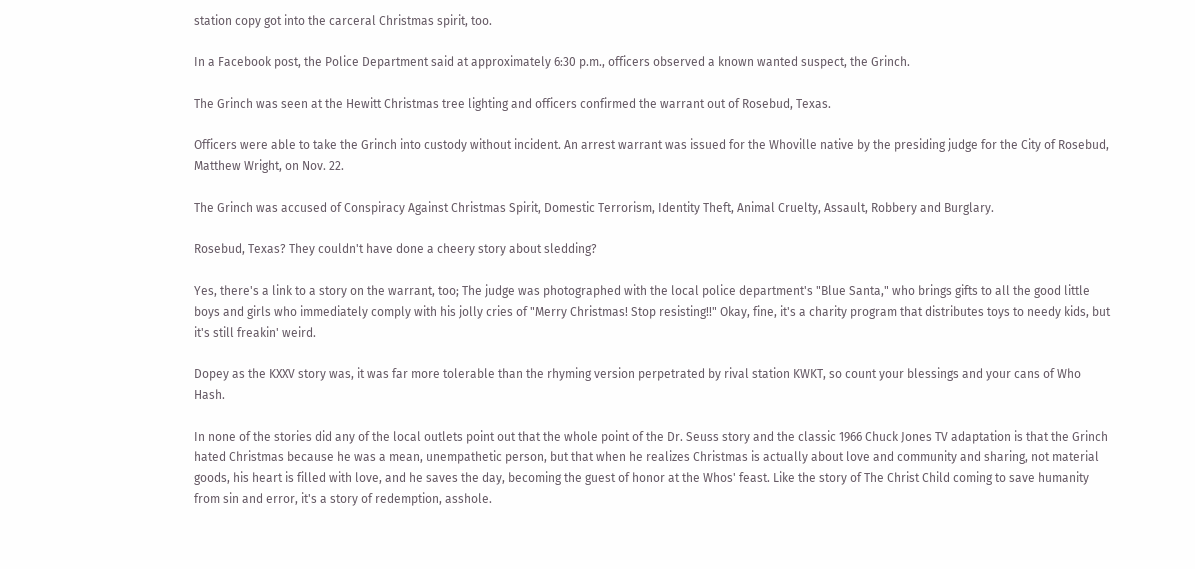station copy got into the carceral Christmas spirit, too.

In a Facebook post, the Police Department said at approximately 6:30 p.m., officers observed a known wanted suspect, the Grinch.

The Grinch was seen at the Hewitt Christmas tree lighting and officers confirmed the warrant out of Rosebud, Texas.

Officers were able to take the Grinch into custody without incident. An arrest warrant was issued for the Whoville native by the presiding judge for the City of Rosebud, Matthew Wright, on Nov. 22.

The Grinch was accused of Conspiracy Against Christmas Spirit, Domestic Terrorism, Identity Theft, Animal Cruelty, Assault, Robbery and Burglary.

Rosebud, Texas? They couldn't have done a cheery story about sledding?

Yes, there's a link to a story on the warrant, too; The judge was photographed with the local police department's "Blue Santa," who brings gifts to all the good little boys and girls who immediately comply with his jolly cries of "Merry Christmas! Stop resisting!!" Okay, fine, it's a charity program that distributes toys to needy kids, but it's still freakin' weird.

Dopey as the KXXV story was, it was far more tolerable than the rhyming version perpetrated by rival station KWKT, so count your blessings and your cans of Who Hash.

In none of the stories did any of the local outlets point out that the whole point of the Dr. Seuss story and the classic 1966 Chuck Jones TV adaptation is that the Grinch hated Christmas because he was a mean, unempathetic person, but that when he realizes Christmas is actually about love and community and sharing, not material goods, his heart is filled with love, and he saves the day, becoming the guest of honor at the Whos' feast. Like the story of The Christ Child coming to save humanity from sin and error, it's a story of redemption, asshole.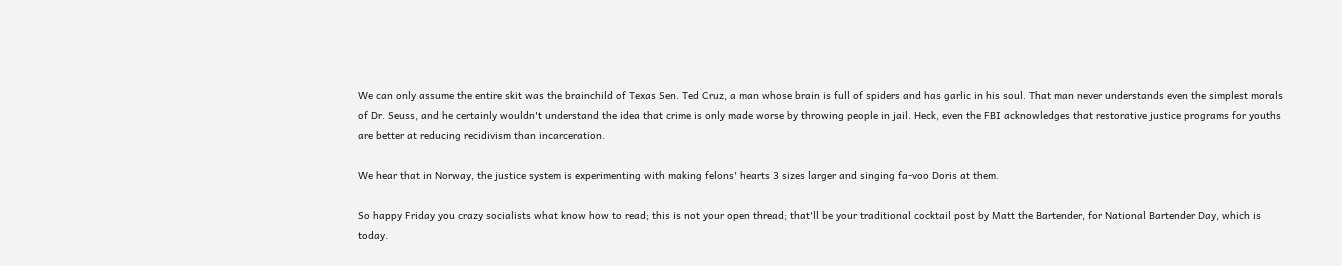We can only assume the entire skit was the brainchild of Texas Sen. Ted Cruz, a man whose brain is full of spiders and has garlic in his soul. That man never understands even the simplest morals of Dr. Seuss, and he certainly wouldn't understand the idea that crime is only made worse by throwing people in jail. Heck, even the FBI acknowledges that restorative justice programs for youths are better at reducing recidivism than incarceration.

We hear that in Norway, the justice system is experimenting with making felons' hearts 3 sizes larger and singing fa-voo Doris at them.

So happy Friday you crazy socialists what know how to read; this is not your open thread; that'll be your traditional cocktail post by Matt the Bartender, for National Bartender Day, which is today.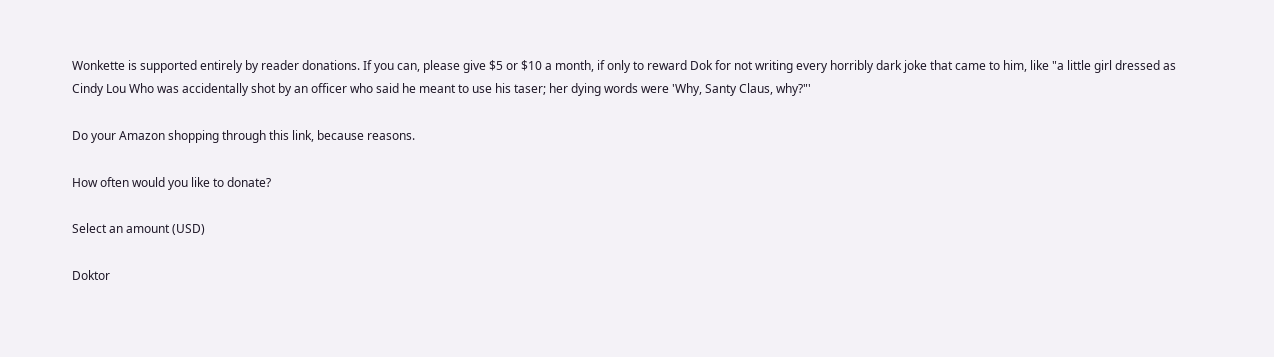Wonkette is supported entirely by reader donations. If you can, please give $5 or $10 a month, if only to reward Dok for not writing every horribly dark joke that came to him, like "a little girl dressed as Cindy Lou Who was accidentally shot by an officer who said he meant to use his taser; her dying words were 'Why, Santy Claus, why?"'

Do your Amazon shopping through this link, because reasons.

How often would you like to donate?

Select an amount (USD)

Doktor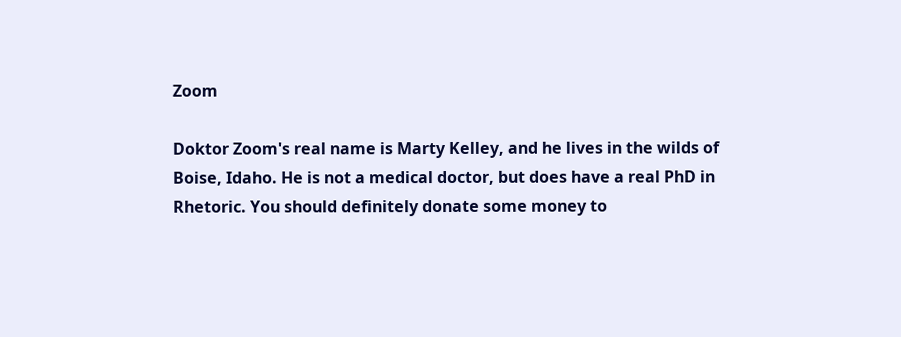Zoom

Doktor Zoom's real name is Marty Kelley, and he lives in the wilds of Boise, Idaho. He is not a medical doctor, but does have a real PhD in Rhetoric. You should definitely donate some money to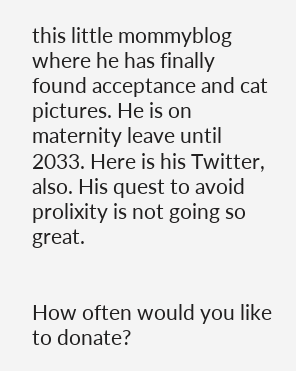this little mommyblog where he has finally found acceptance and cat pictures. He is on maternity leave until 2033. Here is his Twitter, also. His quest to avoid prolixity is not going so great.


How often would you like to donate?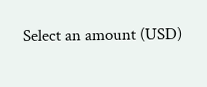Select an amount (USD)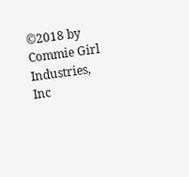©2018 by Commie Girl Industries, Inc